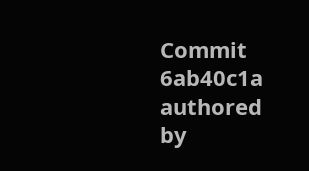Commit 6ab40c1a authored by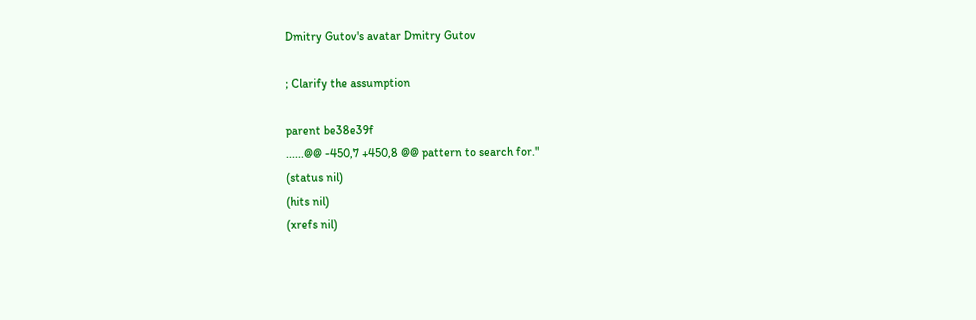Dmitry Gutov's avatar Dmitry Gutov

; Clarify the assumption

parent be38e39f
......@@ -450,7 +450,8 @@ pattern to search for."
(status nil)
(hits nil)
(xrefs nil)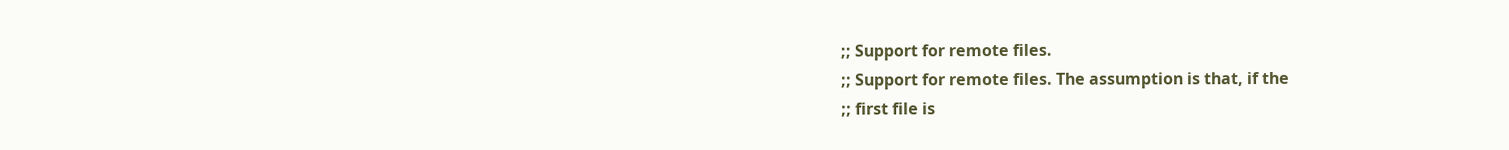;; Support for remote files.
;; Support for remote files. The assumption is that, if the
;; first file is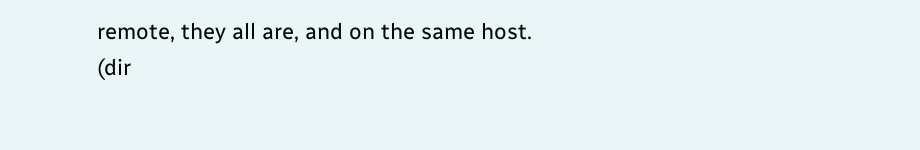remote, they all are, and on the same host.
(dir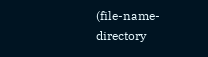(file-name-directory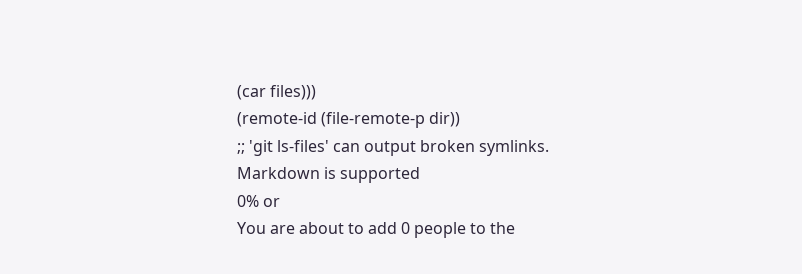(car files)))
(remote-id (file-remote-p dir))
;; 'git ls-files' can output broken symlinks.
Markdown is supported
0% or
You are about to add 0 people to the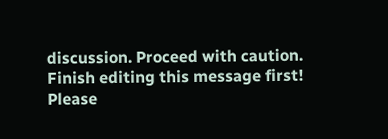discussion. Proceed with caution.
Finish editing this message first!
Please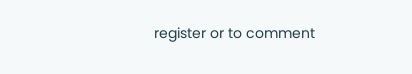register or to comment